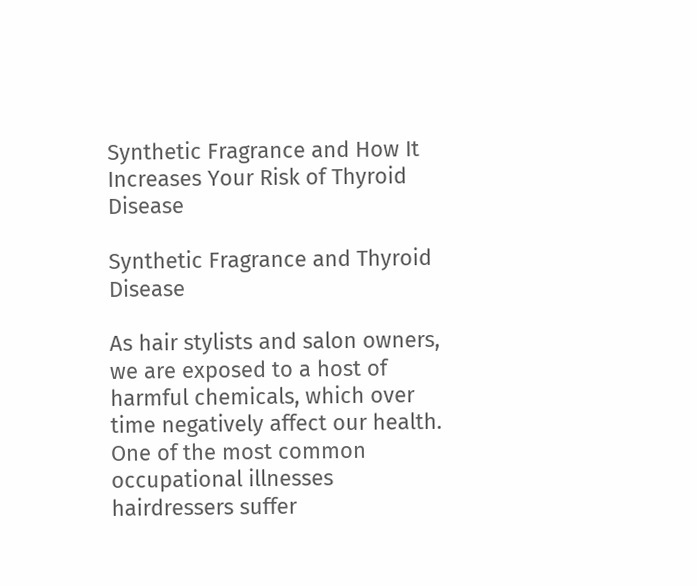Synthetic Fragrance and How It Increases Your Risk of Thyroid Disease

Synthetic Fragrance and Thyroid Disease

As hair stylists and salon owners, we are exposed to a host of harmful chemicals, which over time negatively affect our health. One of the most common occupational illnesses hairdressers suffer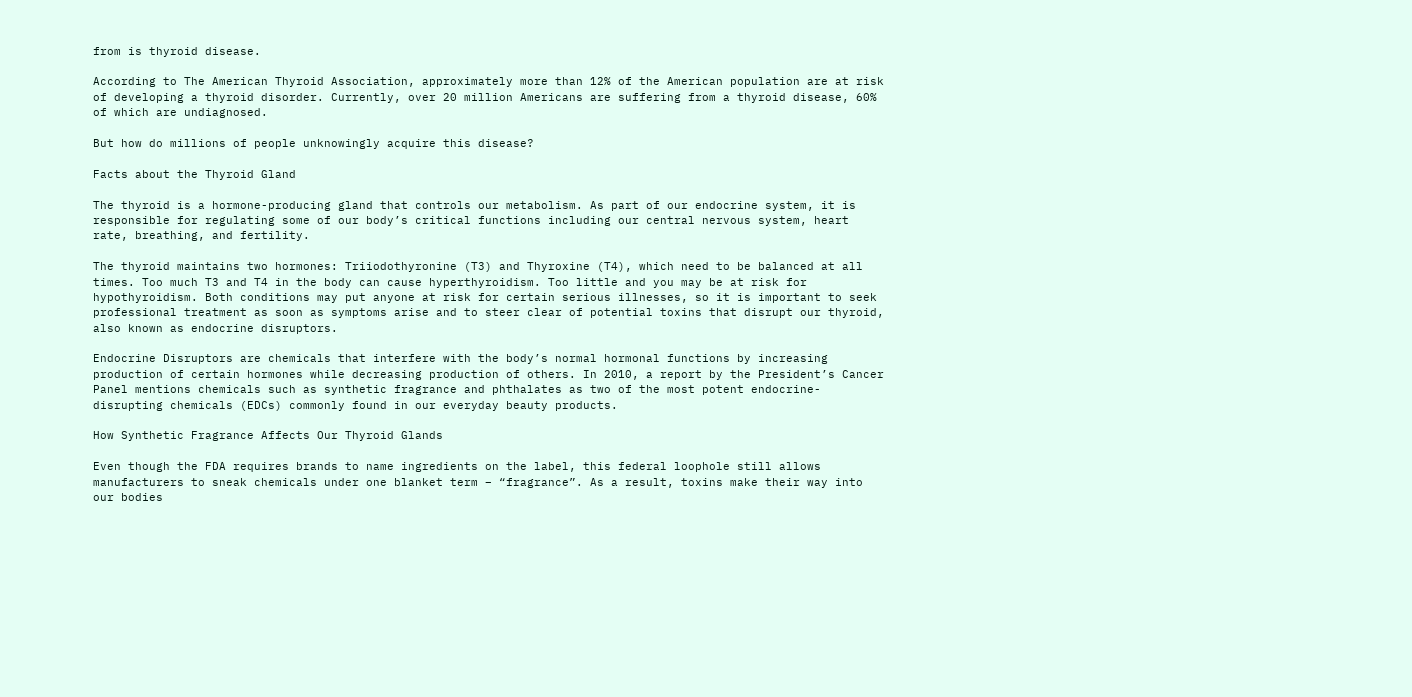from is thyroid disease.

According to The American Thyroid Association, approximately more than 12% of the American population are at risk of developing a thyroid disorder. Currently, over 20 million Americans are suffering from a thyroid disease, 60% of which are undiagnosed.

But how do millions of people unknowingly acquire this disease?

Facts about the Thyroid Gland

The thyroid is a hormone-producing gland that controls our metabolism. As part of our endocrine system, it is responsible for regulating some of our body’s critical functions including our central nervous system, heart rate, breathing, and fertility.

The thyroid maintains two hormones: Triiodothyronine (T3) and Thyroxine (T4), which need to be balanced at all times. Too much T3 and T4 in the body can cause hyperthyroidism. Too little and you may be at risk for hypothyroidism. Both conditions may put anyone at risk for certain serious illnesses, so it is important to seek professional treatment as soon as symptoms arise and to steer clear of potential toxins that disrupt our thyroid, also known as endocrine disruptors.

Endocrine Disruptors are chemicals that interfere with the body’s normal hormonal functions by increasing production of certain hormones while decreasing production of others. In 2010, a report by the President’s Cancer Panel mentions chemicals such as synthetic fragrance and phthalates as two of the most potent endocrine-disrupting chemicals (EDCs) commonly found in our everyday beauty products.

How Synthetic Fragrance Affects Our Thyroid Glands

Even though the FDA requires brands to name ingredients on the label, this federal loophole still allows manufacturers to sneak chemicals under one blanket term – “fragrance”. As a result, toxins make their way into our bodies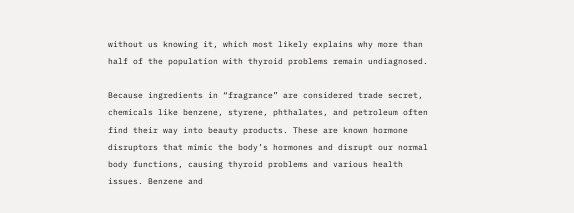without us knowing it, which most likely explains why more than half of the population with thyroid problems remain undiagnosed.

Because ingredients in “fragrance” are considered trade secret, chemicals like benzene, styrene, phthalates, and petroleum often find their way into beauty products. These are known hormone disruptors that mimic the body’s hormones and disrupt our normal body functions, causing thyroid problems and various health issues. Benzene and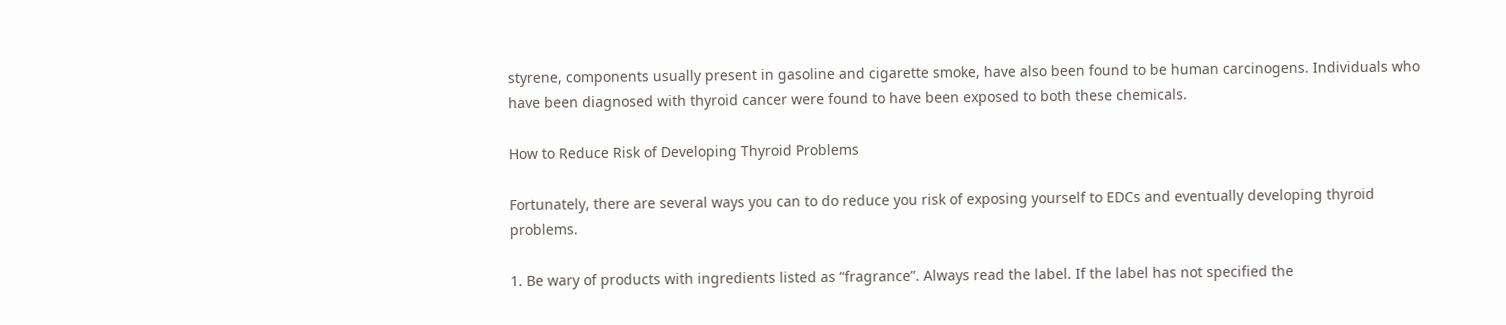styrene, components usually present in gasoline and cigarette smoke, have also been found to be human carcinogens. Individuals who have been diagnosed with thyroid cancer were found to have been exposed to both these chemicals.

How to Reduce Risk of Developing Thyroid Problems

Fortunately, there are several ways you can to do reduce you risk of exposing yourself to EDCs and eventually developing thyroid problems.

1. Be wary of products with ingredients listed as “fragrance”. Always read the label. If the label has not specified the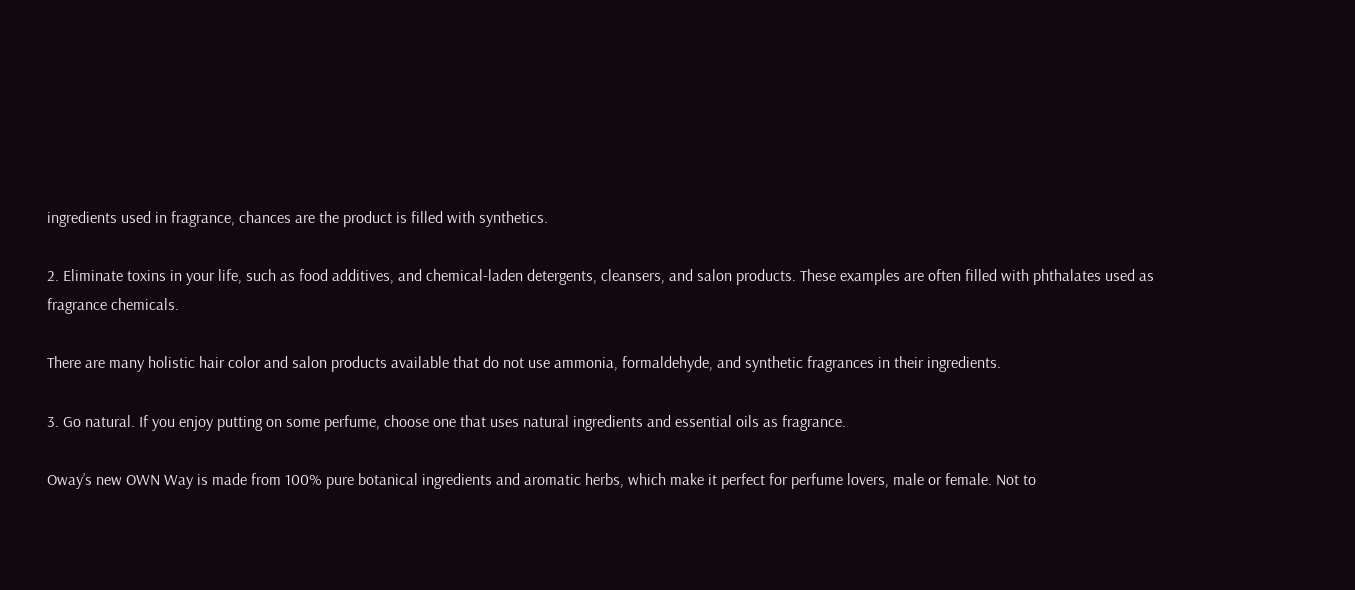ingredients used in fragrance, chances are the product is filled with synthetics.

2. Eliminate toxins in your life, such as food additives, and chemical-laden detergents, cleansers, and salon products. These examples are often filled with phthalates used as fragrance chemicals.

There are many holistic hair color and salon products available that do not use ammonia, formaldehyde, and synthetic fragrances in their ingredients.

3. Go natural. If you enjoy putting on some perfume, choose one that uses natural ingredients and essential oils as fragrance.

Oway’s new OWN Way is made from 100% pure botanical ingredients and aromatic herbs, which make it perfect for perfume lovers, male or female. Not to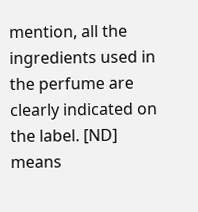mention, all the ingredients used in the perfume are clearly indicated on the label. [ND] means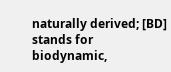naturally derived; [BD] stands for biodynamic,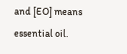and [EO] means essential oil.